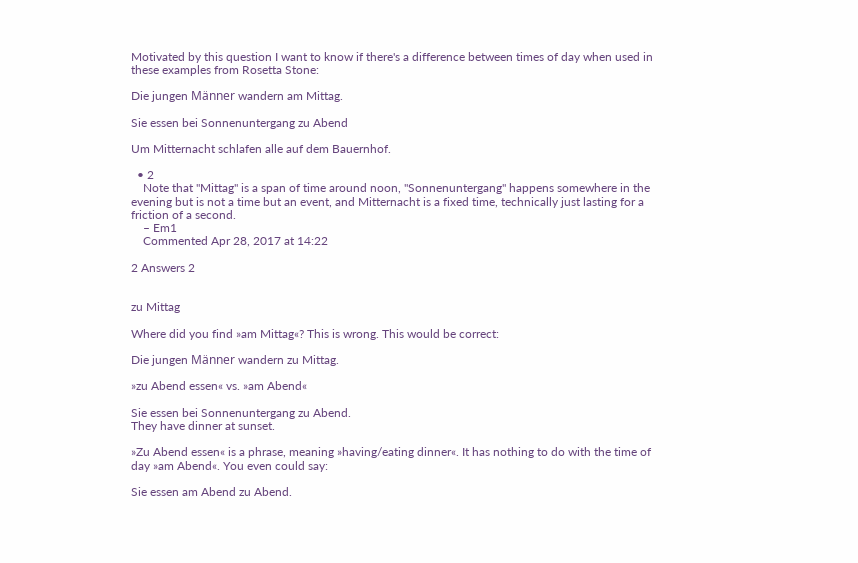Motivated by this question I want to know if there's a difference between times of day when used in these examples from Rosetta Stone:

Die jungen Männer wandern am Mittag.

Sie essen bei Sonnenuntergang zu Abend

Um Mitternacht schlafen alle auf dem Bauernhof.

  • 2
    Note that "Mittag" is a span of time around noon, "Sonnenuntergang" happens somewhere in the evening but is not a time but an event, and Mitternacht is a fixed time, technically just lasting for a friction of a second.
    – Em1
    Commented Apr 28, 2017 at 14:22

2 Answers 2


zu Mittag

Where did you find »am Mittag«? This is wrong. This would be correct:

Die jungen Männer wandern zu Mittag.

»zu Abend essen« vs. »am Abend«

Sie essen bei Sonnenuntergang zu Abend.
They have dinner at sunset.

»Zu Abend essen« is a phrase, meaning »having/eating dinner«. It has nothing to do with the time of day »am Abend«. You even could say:

Sie essen am Abend zu Abend.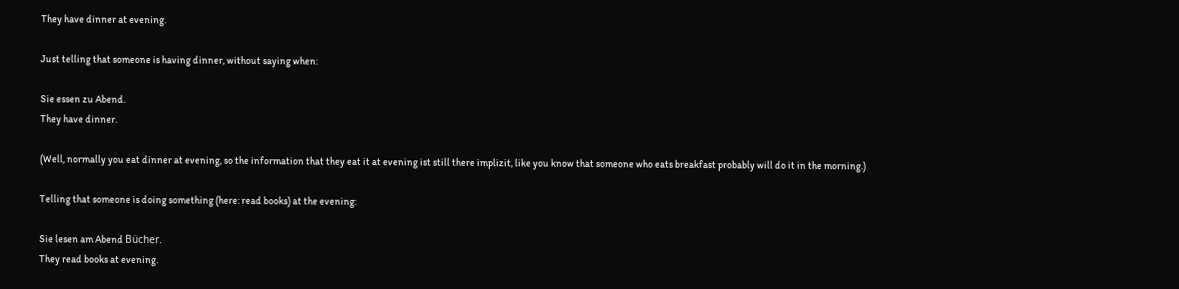They have dinner at evening.

Just telling that someone is having dinner, without saying when:

Sie essen zu Abend.
They have dinner.

(Well, normally you eat dinner at evening, so the information that they eat it at evening ist still there implizit, like you know that someone who eats breakfast probably will do it in the morning.)

Telling that someone is doing something (here: read books) at the evening:

Sie lesen am Abend Bücher.
They read books at evening.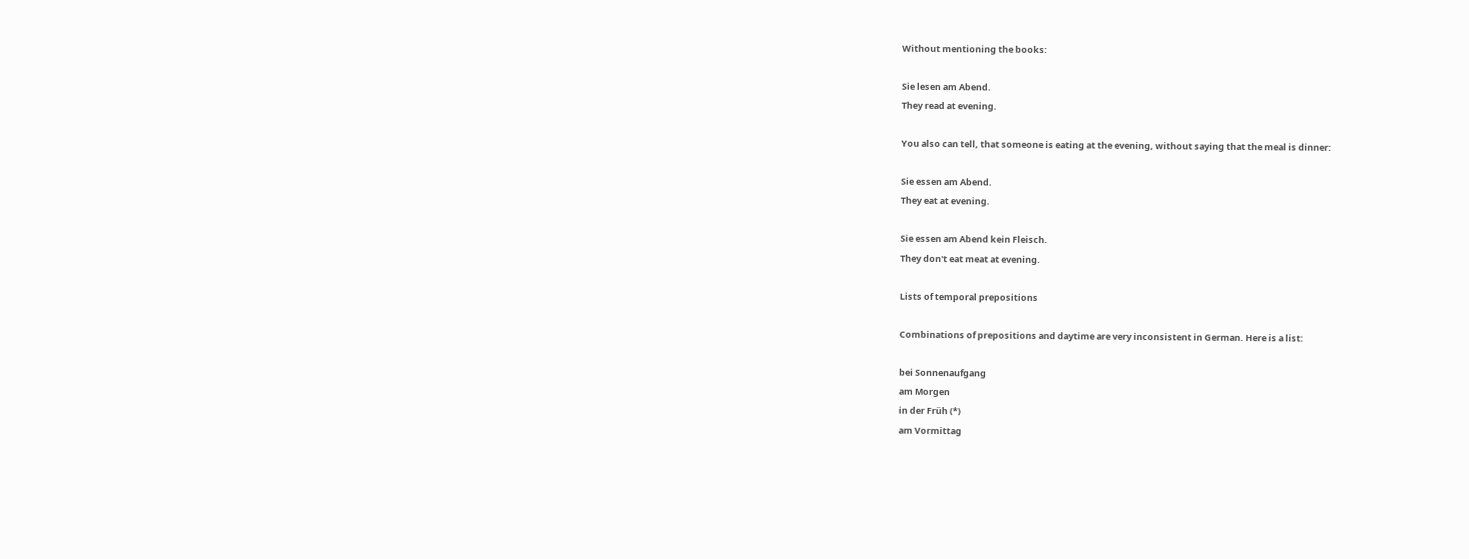Without mentioning the books:

Sie lesen am Abend.
They read at evening.

You also can tell, that someone is eating at the evening, without saying that the meal is dinner:

Sie essen am Abend.
They eat at evening.

Sie essen am Abend kein Fleisch.
They don't eat meat at evening.

Lists of temporal prepositions

Combinations of prepositions and daytime are very inconsistent in German. Here is a list:

bei Sonnenaufgang
am Morgen
in der Früh (*)
am Vormittag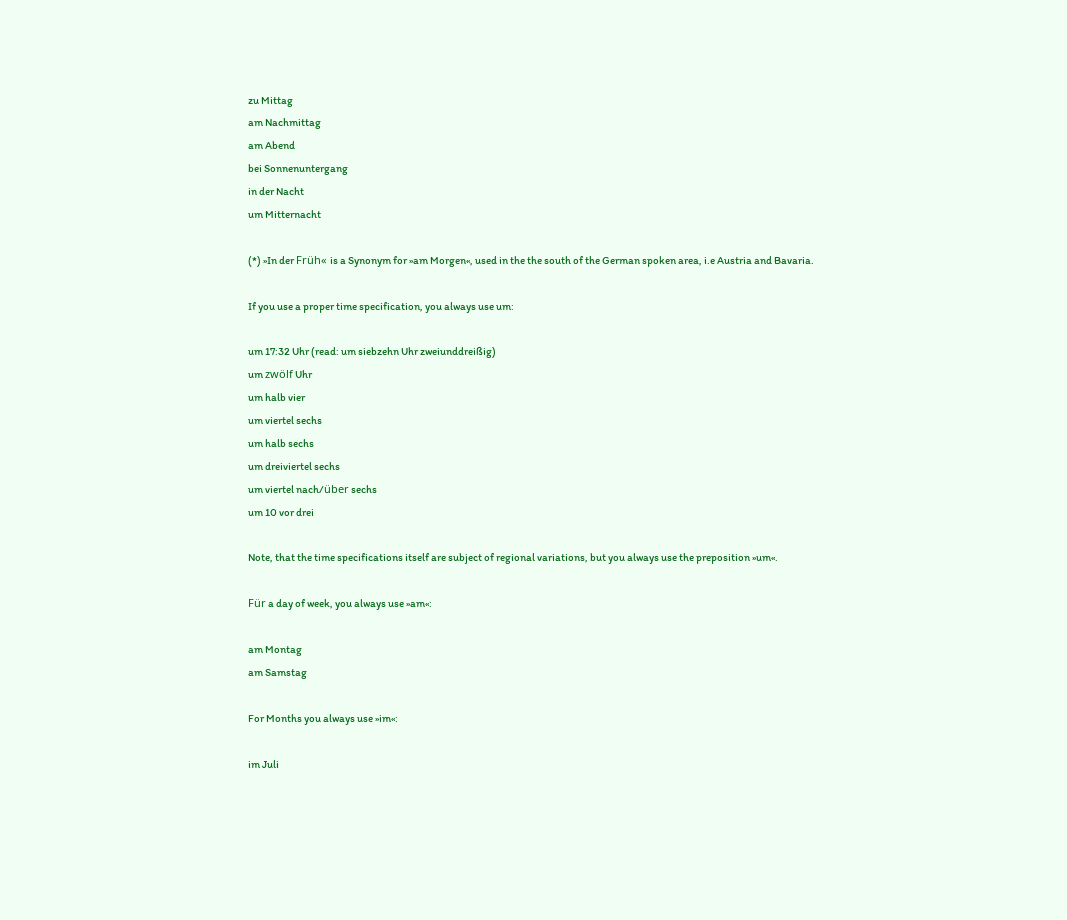zu Mittag
am Nachmittag
am Abend
bei Sonnenuntergang
in der Nacht
um Mitternacht

(*) »In der Früh« is a Synonym for »am Morgen«, used in the the south of the German spoken area, i.e Austria and Bavaria.

If you use a proper time specification, you always use um:

um 17:32 Uhr (read: um siebzehn Uhr zweiunddreißig)
um zwölf Uhr
um halb vier
um viertel sechs
um halb sechs
um dreiviertel sechs
um viertel nach/über sechs
um 10 vor drei

Note, that the time specifications itself are subject of regional variations, but you always use the preposition »um«.

Für a day of week, you always use »am«:

am Montag
am Samstag

For Months you always use »im«:

im Juli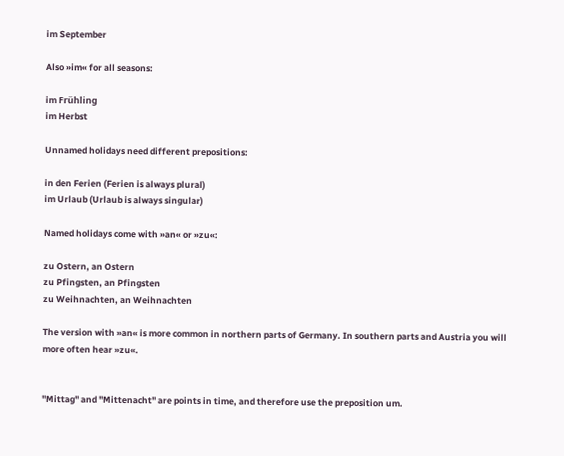im September

Also »im« for all seasons:

im Frühling
im Herbst

Unnamed holidays need different prepositions:

in den Ferien (Ferien is always plural)
im Urlaub (Urlaub is always singular)

Named holidays come with »an« or »zu«:

zu Ostern, an Ostern
zu Pfingsten, an Pfingsten
zu Weihnachten, an Weihnachten

The version with »an« is more common in northern parts of Germany. In southern parts and Austria you will more often hear »zu«.


"Mittag" and "Mittenacht" are points in time, and therefore use the preposition um.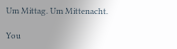Um Mittag. Um Mittenacht.

You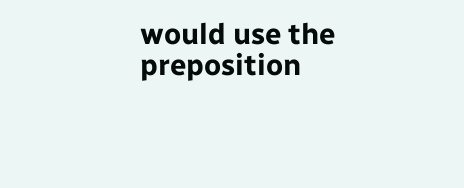would use the preposition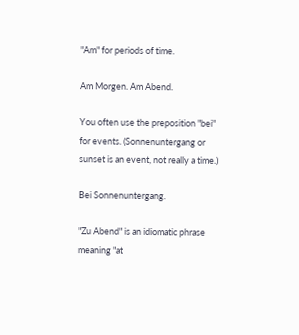"Am" for periods of time.

Am Morgen. Am Abend.

You often use the preposition "bei" for events. (Sonnenuntergang or sunset is an event, not really a time.)

Bei Sonnenuntergang.

"Zu Abend" is an idiomatic phrase meaning "at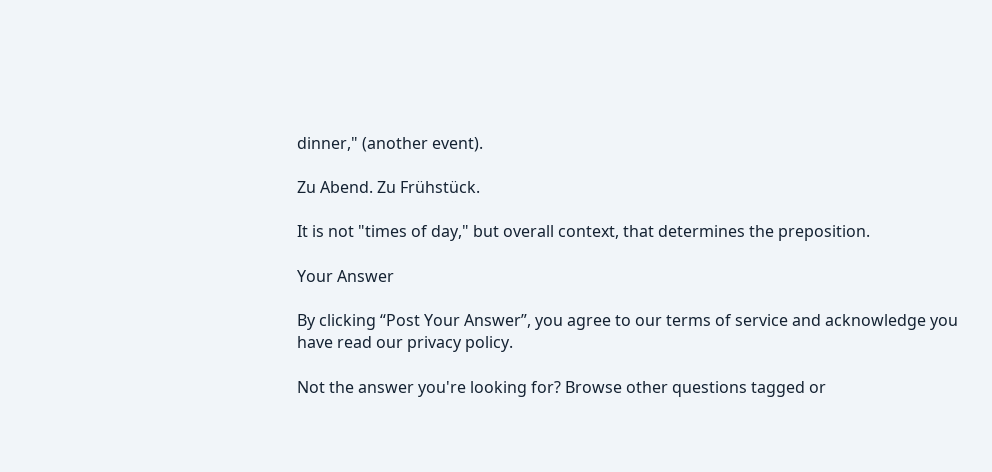dinner," (another event).

Zu Abend. Zu Frühstück.

It is not "times of day," but overall context, that determines the preposition.

Your Answer

By clicking “Post Your Answer”, you agree to our terms of service and acknowledge you have read our privacy policy.

Not the answer you're looking for? Browse other questions tagged or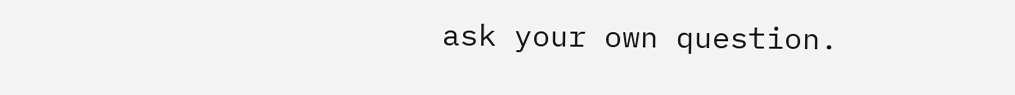ask your own question.